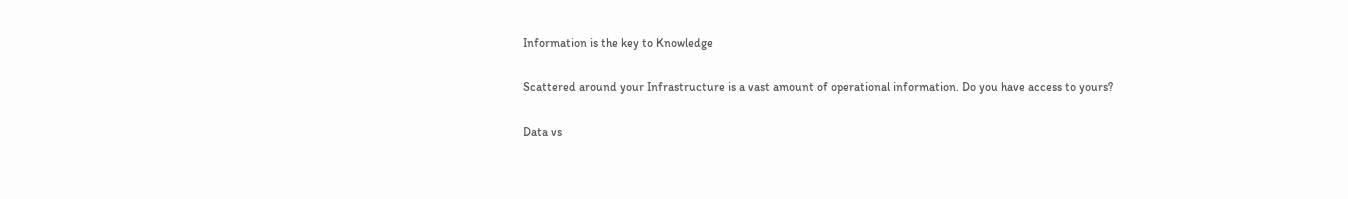Information is the key to Knowledge

Scattered around your Infrastructure is a vast amount of operational information. Do you have access to yours?

Data vs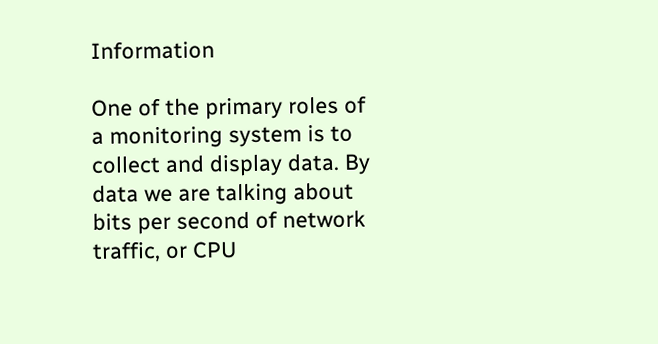Information

One of the primary roles of a monitoring system is to collect and display data. By data we are talking about bits per second of network traffic, or CPU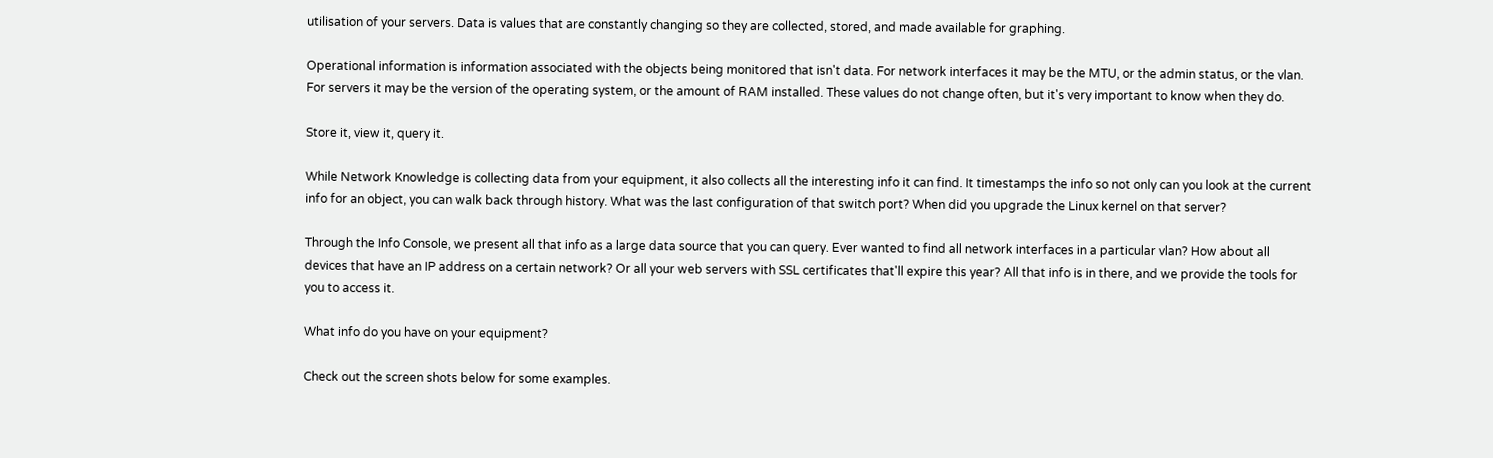utilisation of your servers. Data is values that are constantly changing so they are collected, stored, and made available for graphing.

Operational information is information associated with the objects being monitored that isn't data. For network interfaces it may be the MTU, or the admin status, or the vlan. For servers it may be the version of the operating system, or the amount of RAM installed. These values do not change often, but it's very important to know when they do.

Store it, view it, query it.

While Network Knowledge is collecting data from your equipment, it also collects all the interesting info it can find. It timestamps the info so not only can you look at the current info for an object, you can walk back through history. What was the last configuration of that switch port? When did you upgrade the Linux kernel on that server?

Through the Info Console, we present all that info as a large data source that you can query. Ever wanted to find all network interfaces in a particular vlan? How about all devices that have an IP address on a certain network? Or all your web servers with SSL certificates that'll expire this year? All that info is in there, and we provide the tools for you to access it.

What info do you have on your equipment?

Check out the screen shots below for some examples.